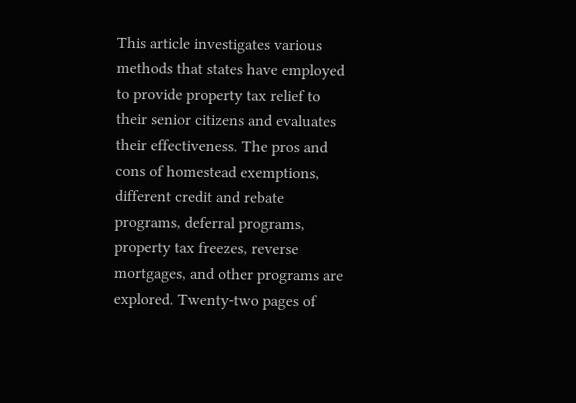This article investigates various methods that states have employed to provide property tax relief to their senior citizens and evaluates their effectiveness. The pros and cons of homestead exemptions, different credit and rebate programs, deferral programs, property tax freezes, reverse mortgages, and other programs are explored. Twenty-two pages of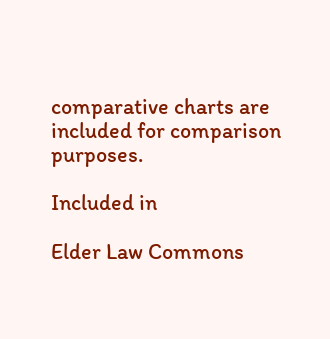comparative charts are included for comparison purposes.

Included in

Elder Law Commons